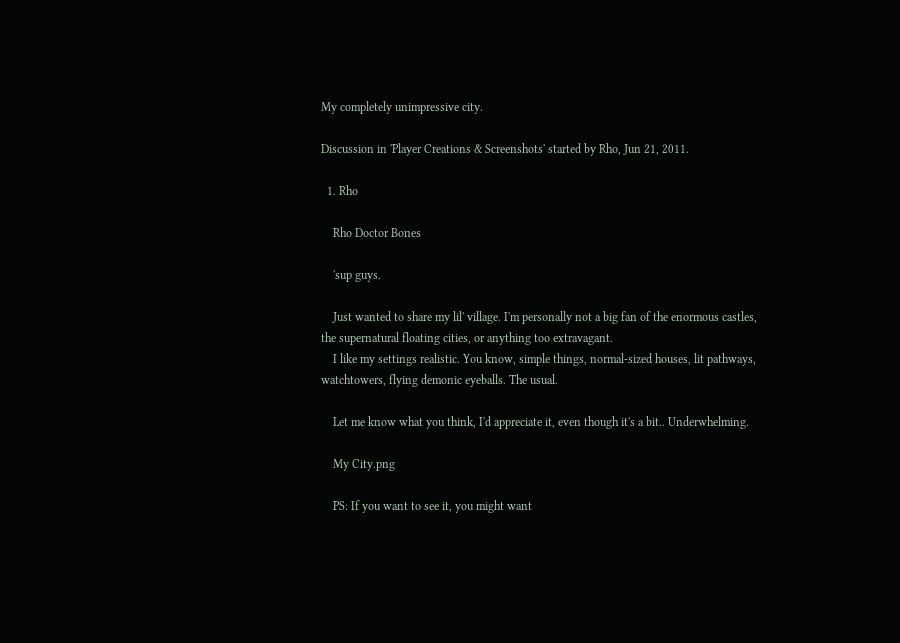My completely unimpressive city.

Discussion in 'Player Creations & Screenshots' started by Rho, Jun 21, 2011.

  1. Rho

    Rho Doctor Bones

    'sup guys.

    Just wanted to share my lil' village. I'm personally not a big fan of the enormous castles, the supernatural floating cities, or anything too extravagant.
    I like my settings realistic. You know, simple things, normal-sized houses, lit pathways, watchtowers, flying demonic eyeballs. The usual.

    Let me know what you think, I'd appreciate it, even though it's a bit.. Underwhelming.

    My City.png

    PS: If you want to see it, you might want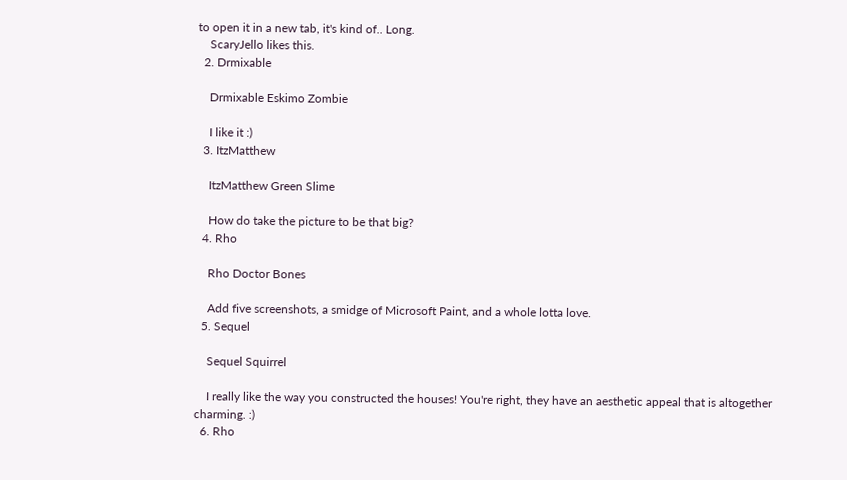to open it in a new tab, it's kind of.. Long.
    ScaryJello likes this.
  2. Drmixable

    Drmixable Eskimo Zombie

    I like it :)
  3. ItzMatthew

    ItzMatthew Green Slime

    How do take the picture to be that big?
  4. Rho

    Rho Doctor Bones

    Add five screenshots, a smidge of Microsoft Paint, and a whole lotta love.
  5. Sequel

    Sequel Squirrel

    I really like the way you constructed the houses! You're right, they have an aesthetic appeal that is altogether charming. :)
  6. Rho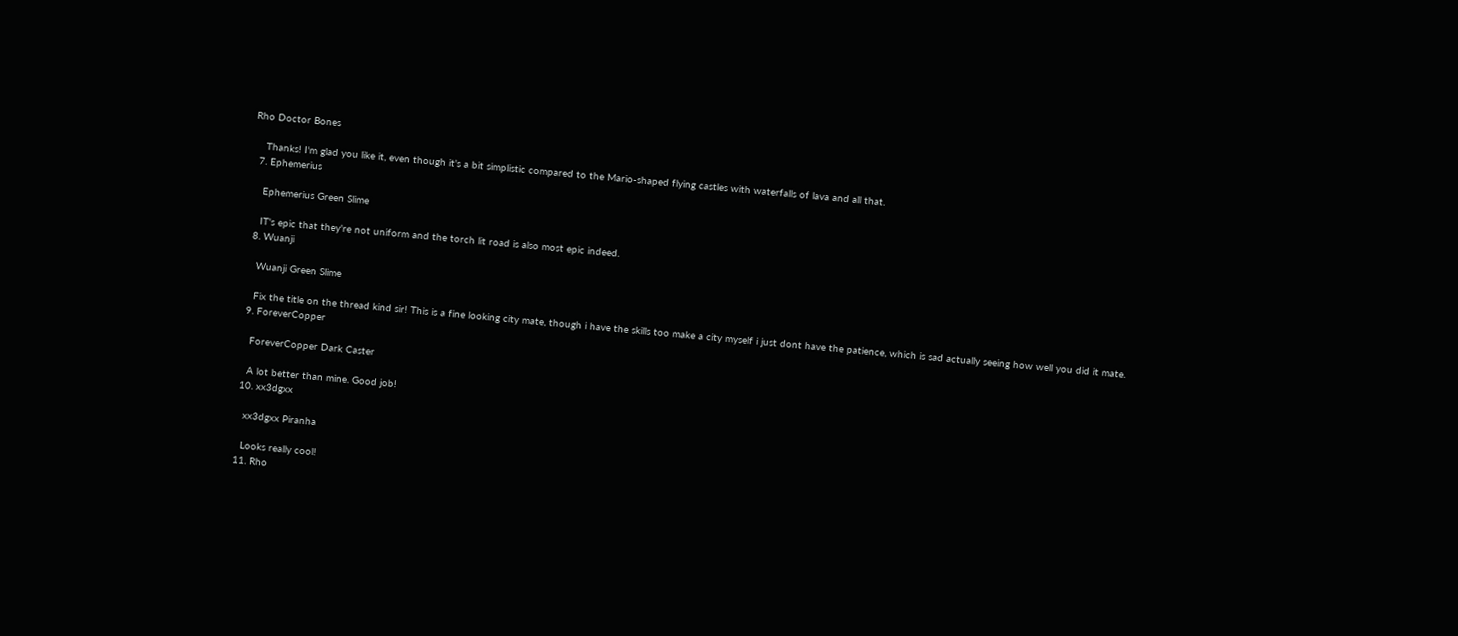Rho Doctor Bones

    Thanks! I'm glad you like it, even though it's a bit simplistic compared to the Mario-shaped flying castles with waterfalls of lava and all that.
  7. Ephemerius

    Ephemerius Green Slime

    IT's epic that they're not uniform and the torch lit road is also most epic indeed.
  8. Wuanji

    Wuanji Green Slime

    Fix the title on the thread kind sir! This is a fine looking city mate, though i have the skills too make a city myself i just dont have the patience, which is sad actually seeing how well you did it mate.
  9. ForeverCopper

    ForeverCopper Dark Caster

    A lot better than mine. Good job!
  10. xx3dgxx

    xx3dgxx Piranha

    Looks really cool!
  11. Rho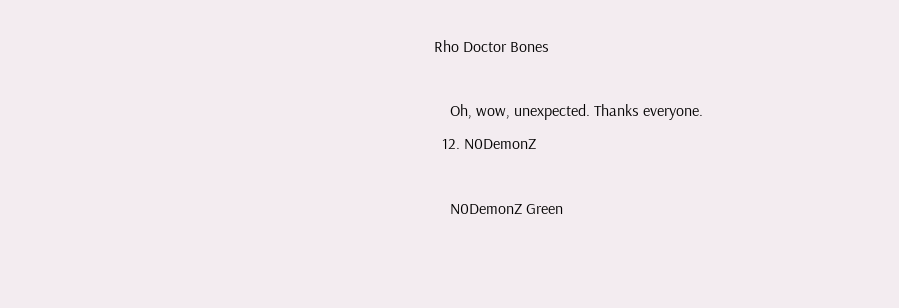Rho Doctor Bones

    Oh, wow, unexpected. Thanks everyone.
  12. N0DemonZ

    N0DemonZ Green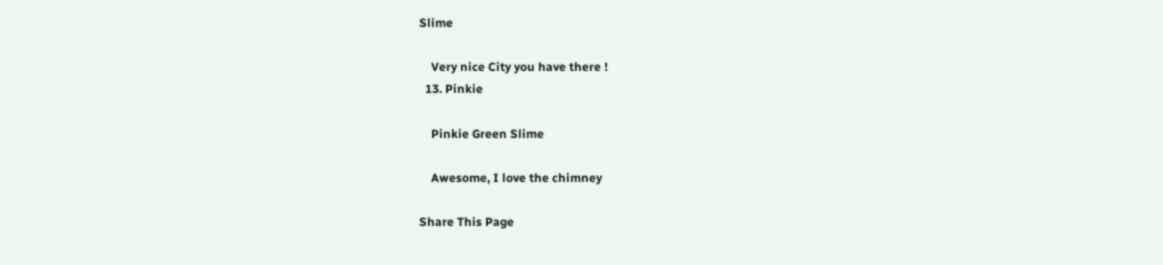Slime

    Very nice City you have there !
  13. Pinkie

    Pinkie Green Slime

    Awesome, I love the chimney

Share This Page